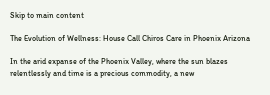Skip to main content

The Evolution of Wellness: House Call Chiros Care in Phoenix Arizona

In the arid expanse of the Phoenix Valley, where the sun blazes relentlessly and time is a precious commodity, a new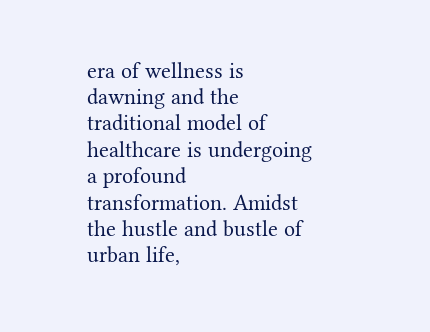era of wellness is dawning and the traditional model of healthcare is undergoing a profound transformation. Amidst the hustle and bustle of urban life,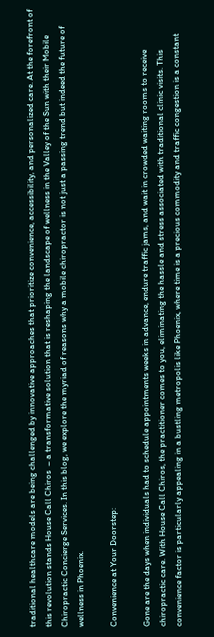traditional healthcare models are being challenged by innovative approaches that prioritize convenience, accessibility, and personalized care. At the forefront of this revolution stands House Call Chiros  – a transformative solution that is reshaping the landscape of wellness in the Valley of the Sun with their Mobile Chiropractic Concierge Services. In this blog, we explore the myriad of reasons why a mobile chiropractor is not just a passing trend but indeed the future of wellness in Phoenix.

Convenience at Your Doorstep:

Gone are the days when individuals had to schedule appointments weeks in advance, endure traffic jams, and wait in crowded waiting rooms to receive chiropractic care. With House Call Chiros, the practitioner comes to you, eliminating the hassle and stress associated with traditional clinic visits. This convenience factor is particularly appealing in a bustling metropolis like Phoenix, where time is a precious commodity and traffic congestion is a constant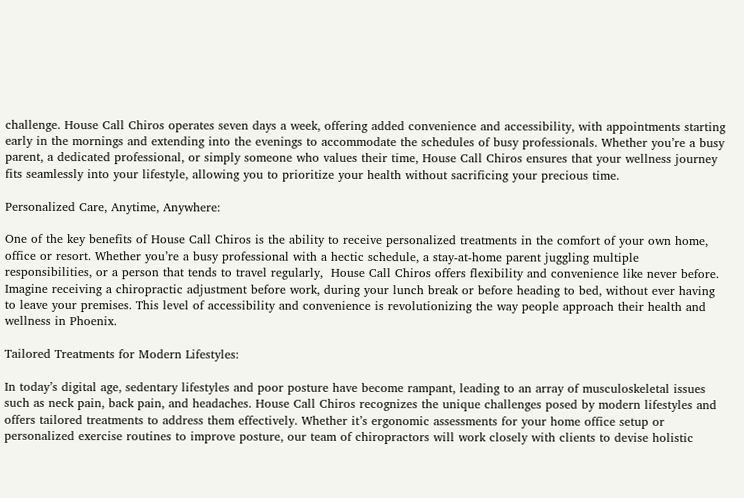challenge. House Call Chiros operates seven days a week, offering added convenience and accessibility, with appointments starting early in the mornings and extending into the evenings to accommodate the schedules of busy professionals. Whether you’re a busy parent, a dedicated professional, or simply someone who values their time, House Call Chiros ensures that your wellness journey fits seamlessly into your lifestyle, allowing you to prioritize your health without sacrificing your precious time.

Personalized Care, Anytime, Anywhere:

One of the key benefits of House Call Chiros is the ability to receive personalized treatments in the comfort of your own home, office or resort. Whether you’re a busy professional with a hectic schedule, a stay-at-home parent juggling multiple responsibilities, or a person that tends to travel regularly,  House Call Chiros offers flexibility and convenience like never before. Imagine receiving a chiropractic adjustment before work, during your lunch break or before heading to bed, without ever having to leave your premises. This level of accessibility and convenience is revolutionizing the way people approach their health and wellness in Phoenix.

Tailored Treatments for Modern Lifestyles:

In today’s digital age, sedentary lifestyles and poor posture have become rampant, leading to an array of musculoskeletal issues such as neck pain, back pain, and headaches. House Call Chiros recognizes the unique challenges posed by modern lifestyles and offers tailored treatments to address them effectively. Whether it’s ergonomic assessments for your home office setup or personalized exercise routines to improve posture, our team of chiropractors will work closely with clients to devise holistic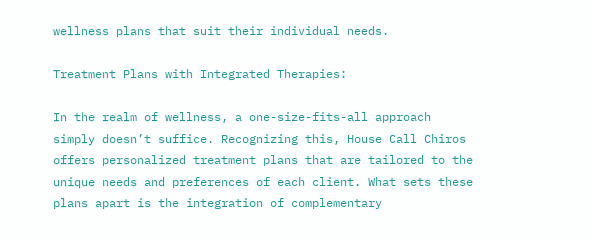wellness plans that suit their individual needs.

Treatment Plans with Integrated Therapies:

In the realm of wellness, a one-size-fits-all approach simply doesn’t suffice. Recognizing this, House Call Chiros offers personalized treatment plans that are tailored to the unique needs and preferences of each client. What sets these plans apart is the integration of complementary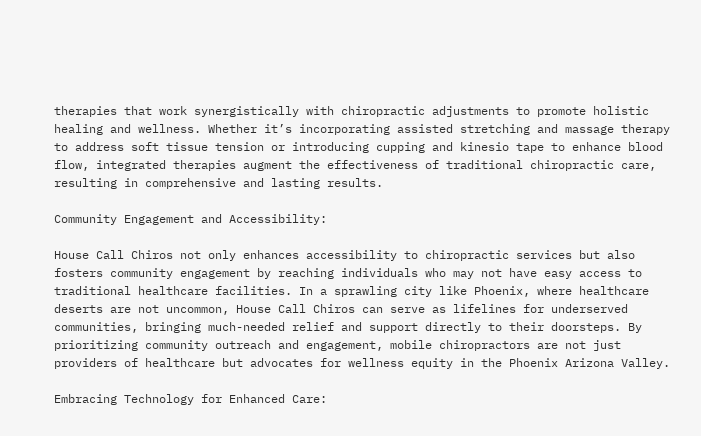therapies that work synergistically with chiropractic adjustments to promote holistic healing and wellness. Whether it’s incorporating assisted stretching and massage therapy to address soft tissue tension or introducing cupping and kinesio tape to enhance blood flow, integrated therapies augment the effectiveness of traditional chiropractic care, resulting in comprehensive and lasting results.

Community Engagement and Accessibility:

House Call Chiros not only enhances accessibility to chiropractic services but also fosters community engagement by reaching individuals who may not have easy access to traditional healthcare facilities. In a sprawling city like Phoenix, where healthcare deserts are not uncommon, House Call Chiros can serve as lifelines for underserved communities, bringing much-needed relief and support directly to their doorsteps. By prioritizing community outreach and engagement, mobile chiropractors are not just providers of healthcare but advocates for wellness equity in the Phoenix Arizona Valley.

Embracing Technology for Enhanced Care: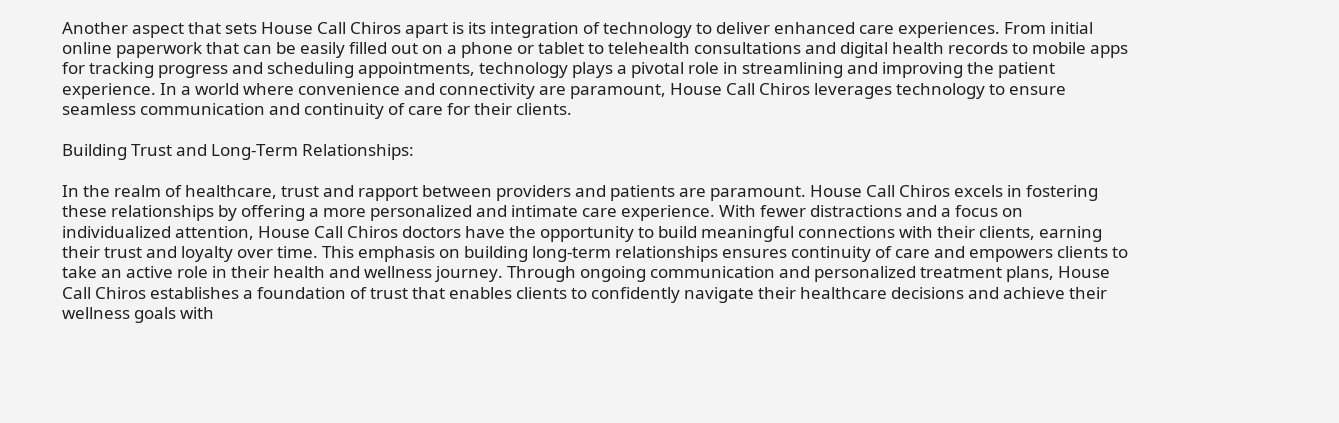Another aspect that sets House Call Chiros apart is its integration of technology to deliver enhanced care experiences. From initial online paperwork that can be easily filled out on a phone or tablet to telehealth consultations and digital health records to mobile apps for tracking progress and scheduling appointments, technology plays a pivotal role in streamlining and improving the patient experience. In a world where convenience and connectivity are paramount, House Call Chiros leverages technology to ensure seamless communication and continuity of care for their clients.

Building Trust and Long-Term Relationships:

In the realm of healthcare, trust and rapport between providers and patients are paramount. House Call Chiros excels in fostering these relationships by offering a more personalized and intimate care experience. With fewer distractions and a focus on individualized attention, House Call Chiros doctors have the opportunity to build meaningful connections with their clients, earning their trust and loyalty over time. This emphasis on building long-term relationships ensures continuity of care and empowers clients to take an active role in their health and wellness journey. Through ongoing communication and personalized treatment plans, House Call Chiros establishes a foundation of trust that enables clients to confidently navigate their healthcare decisions and achieve their wellness goals with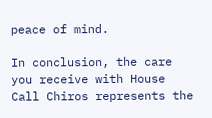peace of mind.

In conclusion, the care you receive with House Call Chiros represents the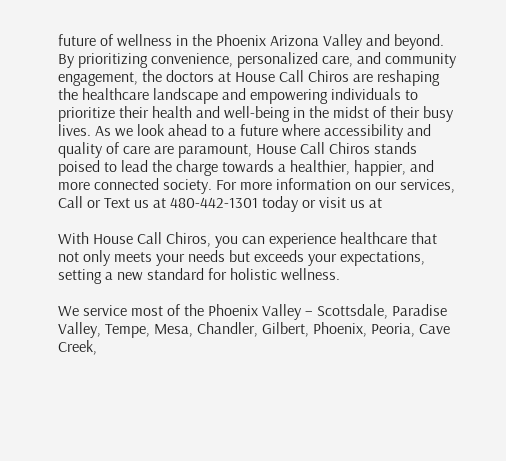future of wellness in the Phoenix Arizona Valley and beyond. By prioritizing convenience, personalized care, and community engagement, the doctors at House Call Chiros are reshaping the healthcare landscape and empowering individuals to prioritize their health and well-being in the midst of their busy lives. As we look ahead to a future where accessibility and quality of care are paramount, House Call Chiros stands poised to lead the charge towards a healthier, happier, and more connected society. For more information on our services, Call or Text us at 480-442-1301 today or visit us at

With House Call Chiros, you can experience healthcare that not only meets your needs but exceeds your expectations, setting a new standard for holistic wellness.

We service most of the Phoenix Valley – Scottsdale, Paradise Valley, Tempe, Mesa, Chandler, Gilbert, Phoenix, Peoria, Cave Creek,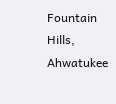Fountain Hills, Ahwatukee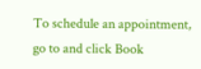To schedule an appointment, go to and click Book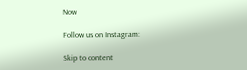Now

Follow us on Instagram:

Skip to content